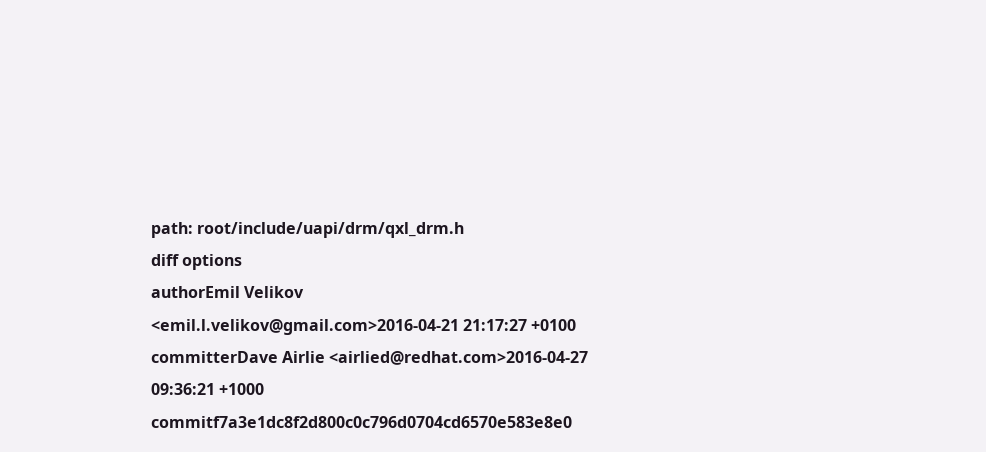path: root/include/uapi/drm/qxl_drm.h
diff options
authorEmil Velikov <emil.l.velikov@gmail.com>2016-04-21 21:17:27 +0100
committerDave Airlie <airlied@redhat.com>2016-04-27 09:36:21 +1000
commitf7a3e1dc8f2d800c0c796d0704cd6570e583e8e0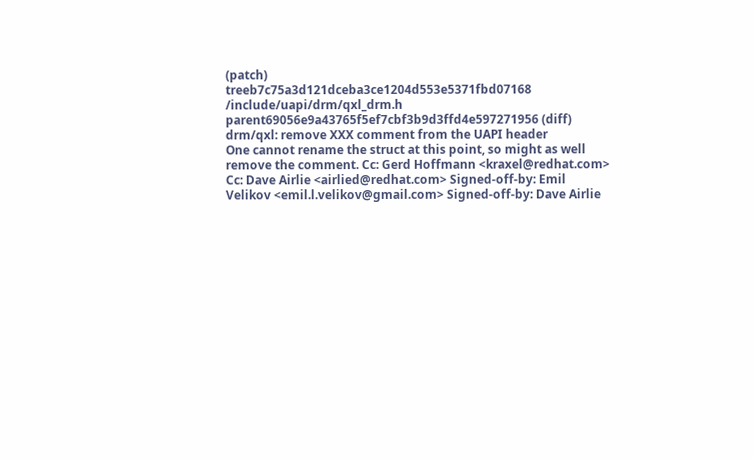(patch)
treeb7c75a3d121dceba3ce1204d553e5371fbd07168 /include/uapi/drm/qxl_drm.h
parent69056e9a43765f5ef7cbf3b9d3ffd4e597271956 (diff)
drm/qxl: remove XXX comment from the UAPI header
One cannot rename the struct at this point, so might as well remove the comment. Cc: Gerd Hoffmann <kraxel@redhat.com> Cc: Dave Airlie <airlied@redhat.com> Signed-off-by: Emil Velikov <emil.l.velikov@gmail.com> Signed-off-by: Dave Airlie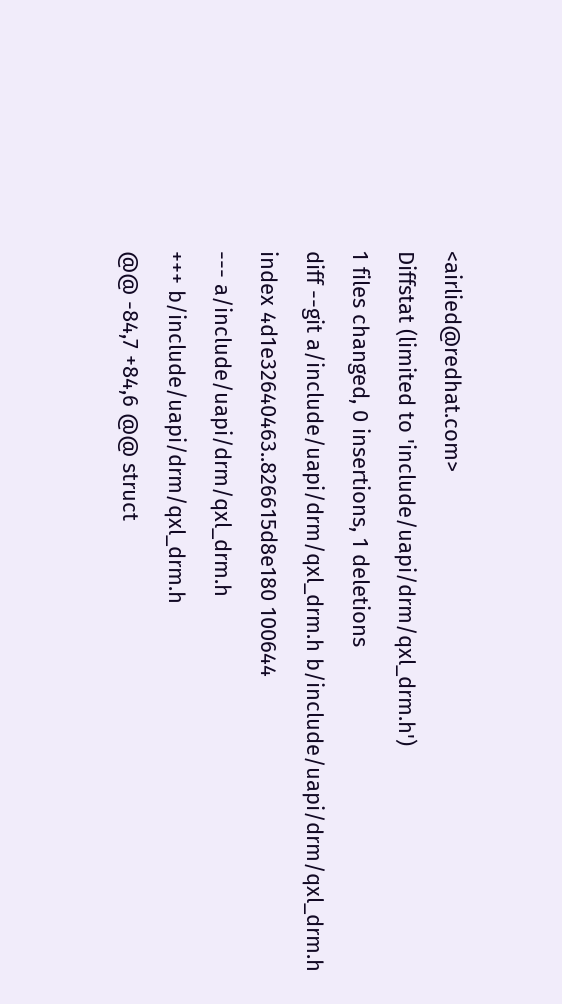<airlied@redhat.com>
Diffstat (limited to 'include/uapi/drm/qxl_drm.h')
1 files changed, 0 insertions, 1 deletions
diff --git a/include/uapi/drm/qxl_drm.h b/include/uapi/drm/qxl_drm.h
index 4d1e32640463..826615d8e180 100644
--- a/include/uapi/drm/qxl_drm.h
+++ b/include/uapi/drm/qxl_drm.h
@@ -84,7 +84,6 @@ struct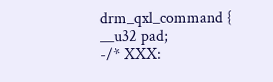drm_qxl_command {
__u32 pad;
-/* XXX: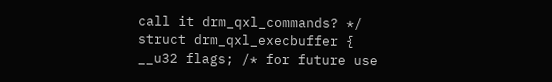call it drm_qxl_commands? */
struct drm_qxl_execbuffer {
__u32 flags; /* for future use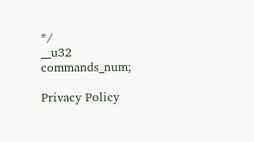*/
__u32 commands_num;

Privacy Policy